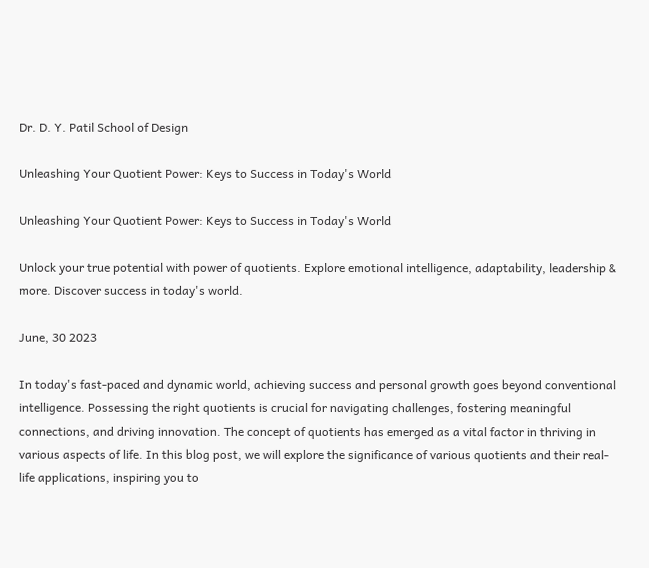Dr. D. Y. Patil School of Design

Unleashing Your Quotient Power: Keys to Success in Today's World

Unleashing Your Quotient Power: Keys to Success in Today's World

Unlock your true potential with power of quotients. Explore emotional intelligence, adaptability, leadership & more. Discover success in today's world.

June, 30 2023

In today's fast-paced and dynamic world, achieving success and personal growth goes beyond conventional intelligence. Possessing the right quotients is crucial for navigating challenges, fostering meaningful connections, and driving innovation. The concept of quotients has emerged as a vital factor in thriving in various aspects of life. In this blog post, we will explore the significance of various quotients and their real-life applications, inspiring you to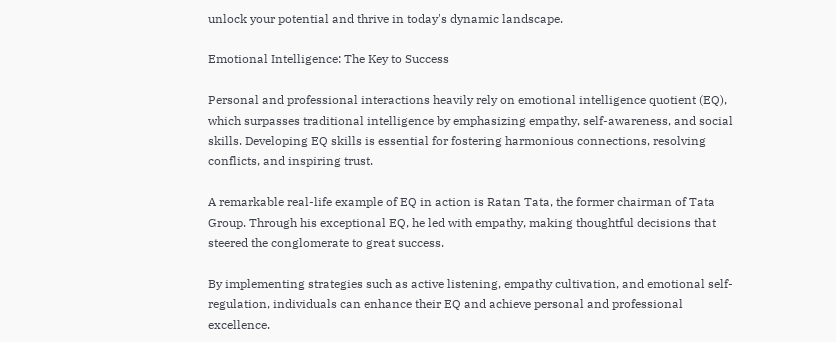unlock your potential and thrive in today's dynamic landscape.

Emotional Intelligence: The Key to Success

Personal and professional interactions heavily rely on emotional intelligence quotient (EQ), which surpasses traditional intelligence by emphasizing empathy, self-awareness, and social skills. Developing EQ skills is essential for fostering harmonious connections, resolving conflicts, and inspiring trust.

A remarkable real-life example of EQ in action is Ratan Tata, the former chairman of Tata Group. Through his exceptional EQ, he led with empathy, making thoughtful decisions that steered the conglomerate to great success.

By implementing strategies such as active listening, empathy cultivation, and emotional self-regulation, individuals can enhance their EQ and achieve personal and professional excellence.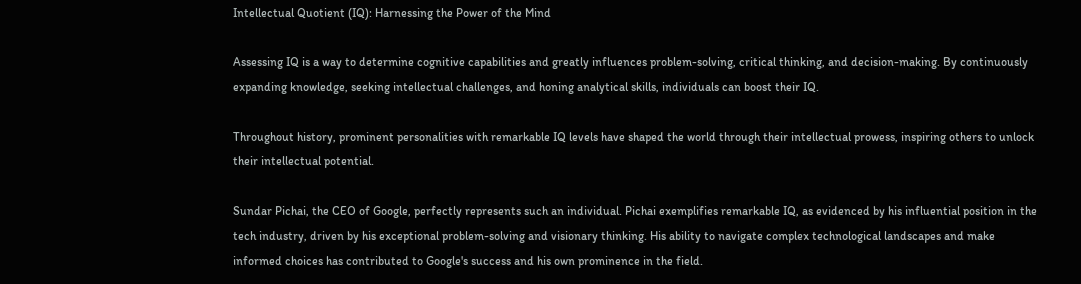Intellectual Quotient (IQ): Harnessing the Power of the Mind

Assessing IQ is a way to determine cognitive capabilities and greatly influences problem-solving, critical thinking, and decision-making. By continuously expanding knowledge, seeking intellectual challenges, and honing analytical skills, individuals can boost their IQ.

Throughout history, prominent personalities with remarkable IQ levels have shaped the world through their intellectual prowess, inspiring others to unlock their intellectual potential.

Sundar Pichai, the CEO of Google, perfectly represents such an individual. Pichai exemplifies remarkable IQ, as evidenced by his influential position in the tech industry, driven by his exceptional problem-solving and visionary thinking. His ability to navigate complex technological landscapes and make informed choices has contributed to Google's success and his own prominence in the field.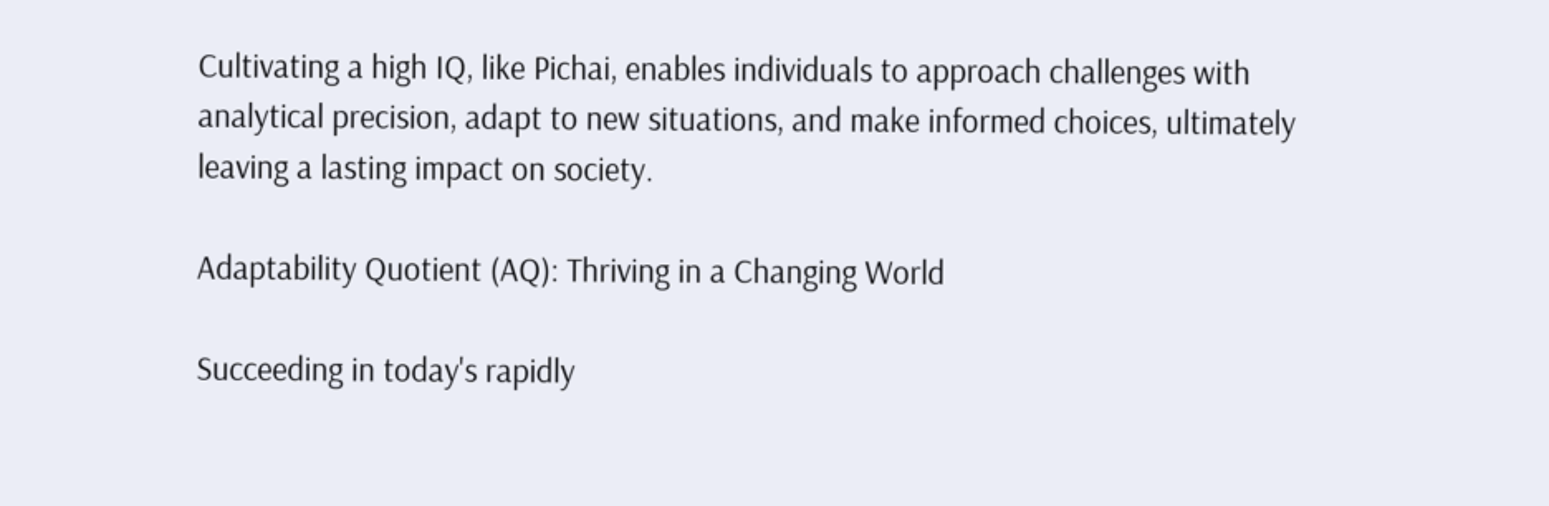Cultivating a high IQ, like Pichai, enables individuals to approach challenges with analytical precision, adapt to new situations, and make informed choices, ultimately leaving a lasting impact on society.

Adaptability Quotient (AQ): Thriving in a Changing World

Succeeding in today's rapidly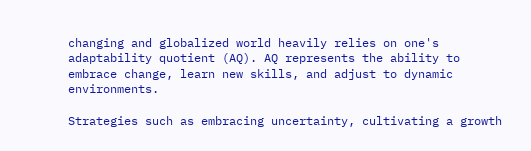changing and globalized world heavily relies on one's adaptability quotient (AQ). AQ represents the ability to embrace change, learn new skills, and adjust to dynamic environments.

Strategies such as embracing uncertainty, cultivating a growth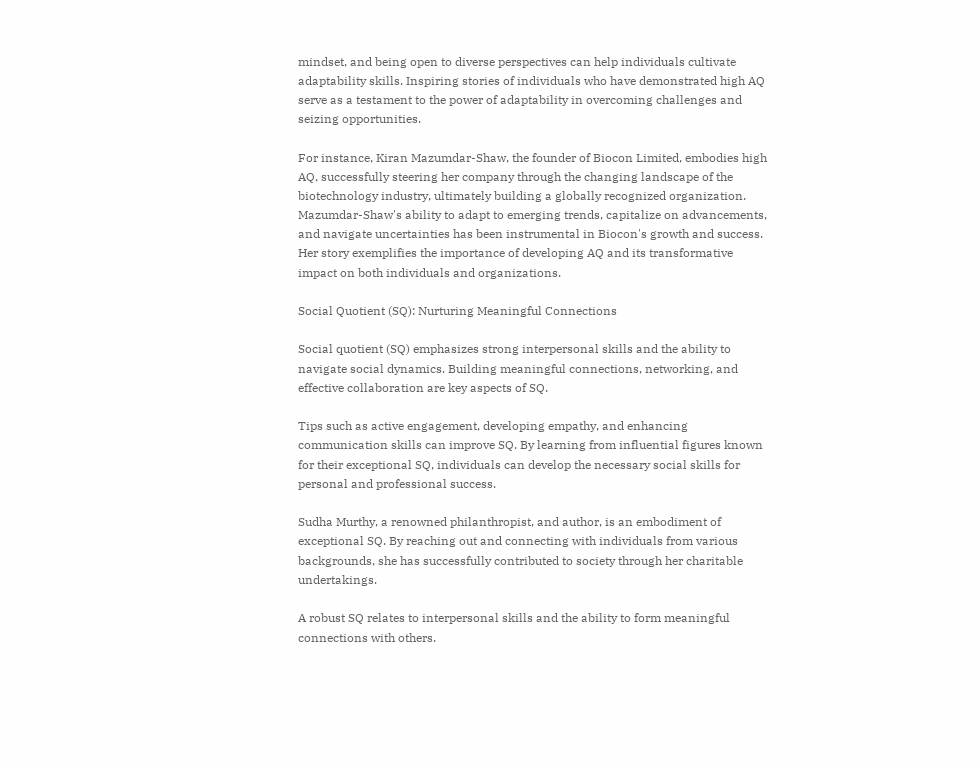mindset, and being open to diverse perspectives can help individuals cultivate adaptability skills. Inspiring stories of individuals who have demonstrated high AQ serve as a testament to the power of adaptability in overcoming challenges and seizing opportunities.

For instance, Kiran Mazumdar-Shaw, the founder of Biocon Limited, embodies high AQ, successfully steering her company through the changing landscape of the biotechnology industry, ultimately building a globally recognized organization. Mazumdar-Shaw's ability to adapt to emerging trends, capitalize on advancements, and navigate uncertainties has been instrumental in Biocon's growth and success. Her story exemplifies the importance of developing AQ and its transformative impact on both individuals and organizations.

Social Quotient (SQ): Nurturing Meaningful Connections

Social quotient (SQ) emphasizes strong interpersonal skills and the ability to navigate social dynamics. Building meaningful connections, networking, and effective collaboration are key aspects of SQ.

Tips such as active engagement, developing empathy, and enhancing communication skills can improve SQ. By learning from influential figures known for their exceptional SQ, individuals can develop the necessary social skills for personal and professional success.

Sudha Murthy, a renowned philanthropist, and author, is an embodiment of exceptional SQ. By reaching out and connecting with individuals from various backgrounds, she has successfully contributed to society through her charitable undertakings.

A robust SQ relates to interpersonal skills and the ability to form meaningful connections with others.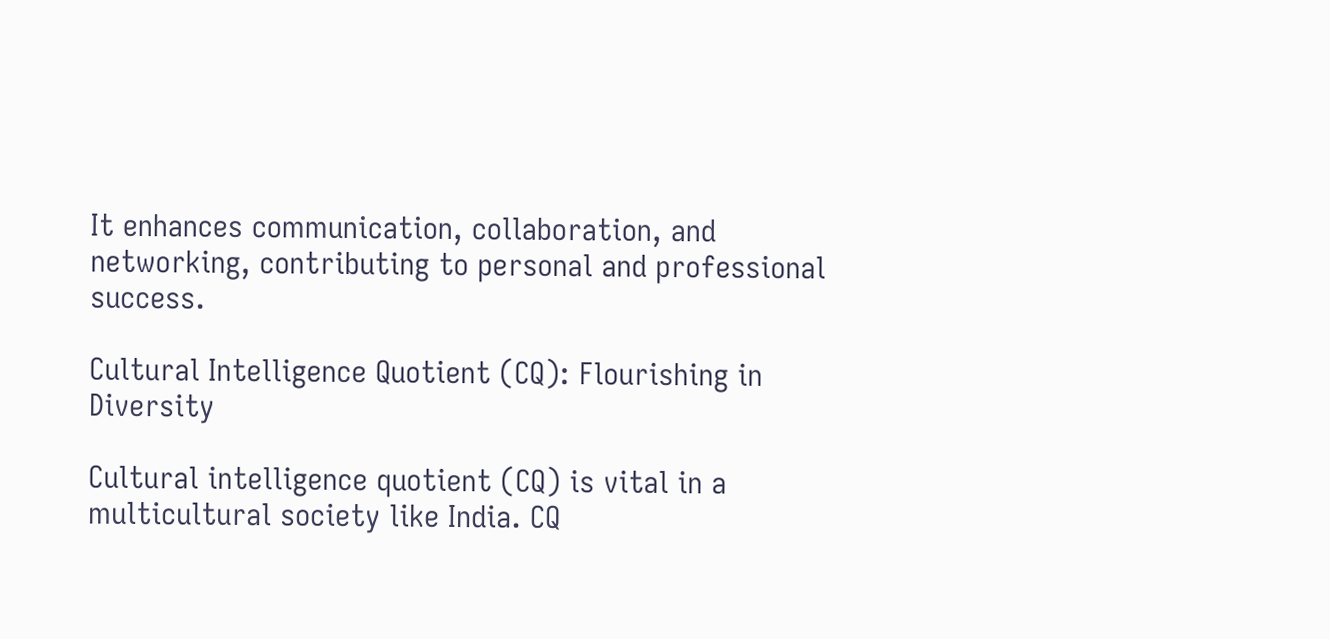It enhances communication, collaboration, and networking, contributing to personal and professional success.

Cultural Intelligence Quotient (CQ): Flourishing in Diversity

Cultural intelligence quotient (CQ) is vital in a multicultural society like India. CQ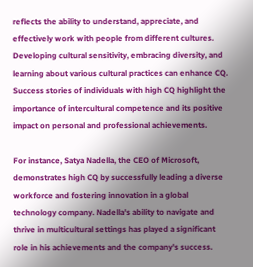reflects the ability to understand, appreciate, and effectively work with people from different cultures. Developing cultural sensitivity, embracing diversity, and learning about various cultural practices can enhance CQ. Success stories of individuals with high CQ highlight the importance of intercultural competence and its positive impact on personal and professional achievements.

For instance, Satya Nadella, the CEO of Microsoft, demonstrates high CQ by successfully leading a diverse workforce and fostering innovation in a global technology company. Nadella's ability to navigate and thrive in multicultural settings has played a significant role in his achievements and the company's success.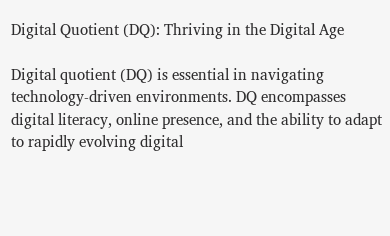Digital Quotient (DQ): Thriving in the Digital Age

Digital quotient (DQ) is essential in navigating technology-driven environments. DQ encompasses digital literacy, online presence, and the ability to adapt to rapidly evolving digital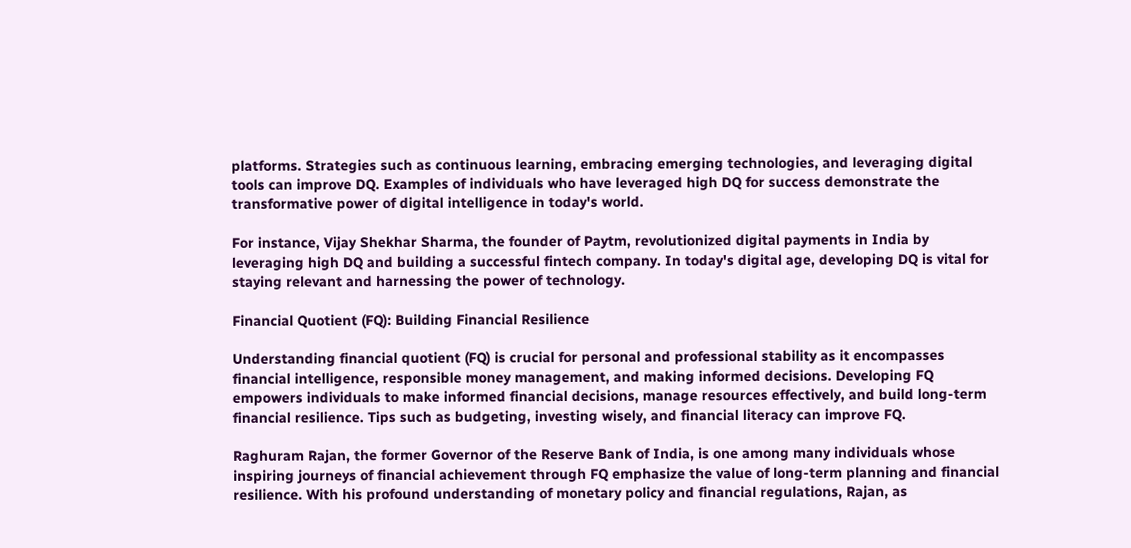platforms. Strategies such as continuous learning, embracing emerging technologies, and leveraging digital tools can improve DQ. Examples of individuals who have leveraged high DQ for success demonstrate the transformative power of digital intelligence in today's world.

For instance, Vijay Shekhar Sharma, the founder of Paytm, revolutionized digital payments in India by leveraging high DQ and building a successful fintech company. In today's digital age, developing DQ is vital for staying relevant and harnessing the power of technology.

Financial Quotient (FQ): Building Financial Resilience

Understanding financial quotient (FQ) is crucial for personal and professional stability as it encompasses financial intelligence, responsible money management, and making informed decisions. Developing FQ empowers individuals to make informed financial decisions, manage resources effectively, and build long-term financial resilience. Tips such as budgeting, investing wisely, and financial literacy can improve FQ.

Raghuram Rajan, the former Governor of the Reserve Bank of India, is one among many individuals whose inspiring journeys of financial achievement through FQ emphasize the value of long-term planning and financial resilience. With his profound understanding of monetary policy and financial regulations, Rajan, as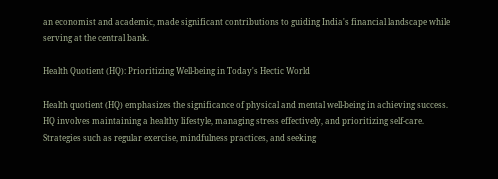an economist and academic, made significant contributions to guiding India's financial landscape while serving at the central bank.

Health Quotient (HQ): Prioritizing Well-being in Today's Hectic World

Health quotient (HQ) emphasizes the significance of physical and mental well-being in achieving success. HQ involves maintaining a healthy lifestyle, managing stress effectively, and prioritizing self-care. Strategies such as regular exercise, mindfulness practices, and seeking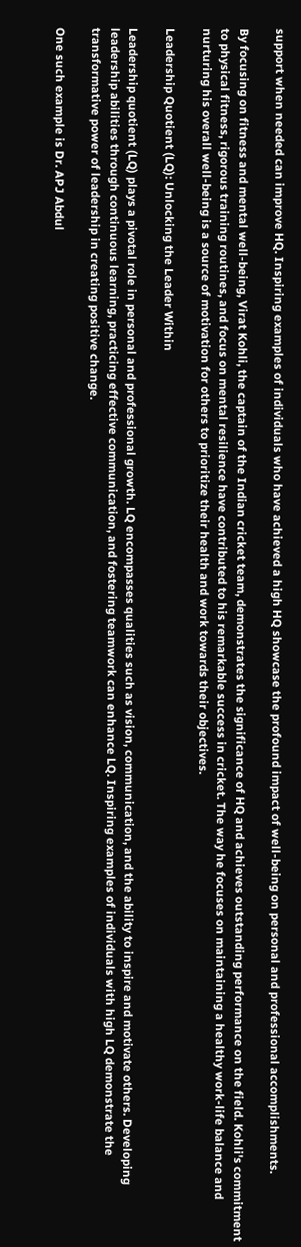support when needed can improve HQ. Inspiring examples of individuals who have achieved a high HQ showcase the profound impact of well-being on personal and professional accomplishments.

By focusing on fitness and mental well-being, Virat Kohli, the captain of the Indian cricket team, demonstrates the significance of HQ and achieves outstanding performance on the field. Kohli's commitment to physical fitness, rigorous training routines, and focus on mental resilience have contributed to his remarkable success in cricket. The way he focuses on maintaining a healthy work-life balance and nurturing his overall well-being is a source of motivation for others to prioritize their health and work towards their objectives.

Leadership Quotient (LQ): Unlocking the Leader Within

Leadership quotient (LQ) plays a pivotal role in personal and professional growth. LQ encompasses qualities such as vision, communication, and the ability to inspire and motivate others. Developing leadership abilities through continuous learning, practicing effective communication, and fostering teamwork can enhance LQ. Inspiring examples of individuals with high LQ demonstrate the transformative power of leadership in creating positive change.

One such example is Dr. APJ Abdul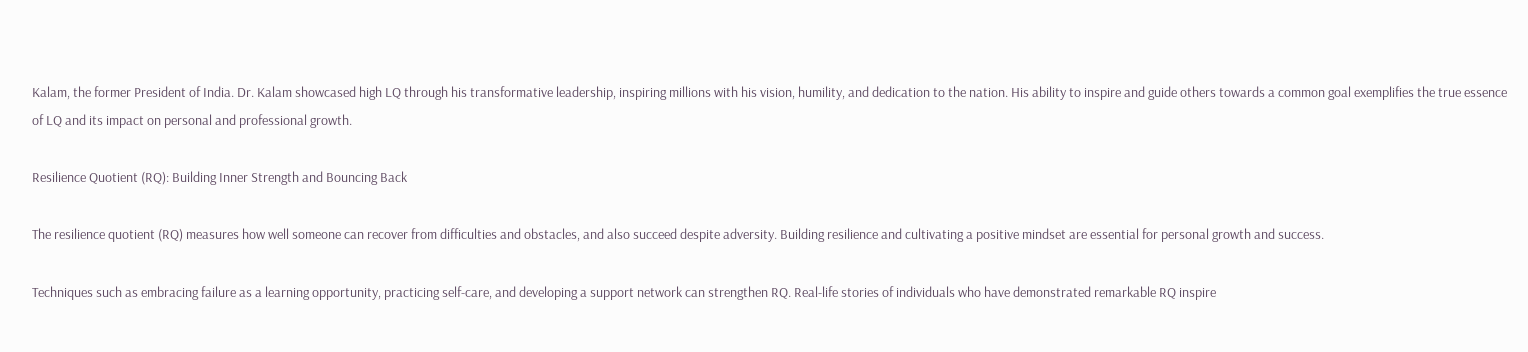Kalam, the former President of India. Dr. Kalam showcased high LQ through his transformative leadership, inspiring millions with his vision, humility, and dedication to the nation. His ability to inspire and guide others towards a common goal exemplifies the true essence of LQ and its impact on personal and professional growth.

Resilience Quotient (RQ): Building Inner Strength and Bouncing Back

The resilience quotient (RQ) measures how well someone can recover from difficulties and obstacles, and also succeed despite adversity. Building resilience and cultivating a positive mindset are essential for personal growth and success.

Techniques such as embracing failure as a learning opportunity, practicing self-care, and developing a support network can strengthen RQ. Real-life stories of individuals who have demonstrated remarkable RQ inspire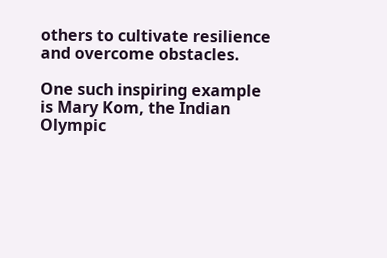others to cultivate resilience and overcome obstacles.

One such inspiring example is Mary Kom, the Indian Olympic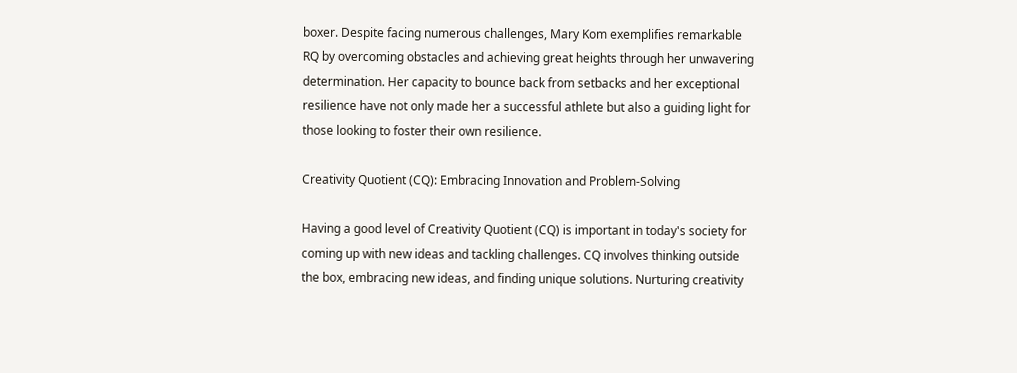boxer. Despite facing numerous challenges, Mary Kom exemplifies remarkable RQ by overcoming obstacles and achieving great heights through her unwavering determination. Her capacity to bounce back from setbacks and her exceptional resilience have not only made her a successful athlete but also a guiding light for those looking to foster their own resilience.

Creativity Quotient (CQ): Embracing Innovation and Problem-Solving

Having a good level of Creativity Quotient (CQ) is important in today's society for coming up with new ideas and tackling challenges. CQ involves thinking outside the box, embracing new ideas, and finding unique solutions. Nurturing creativity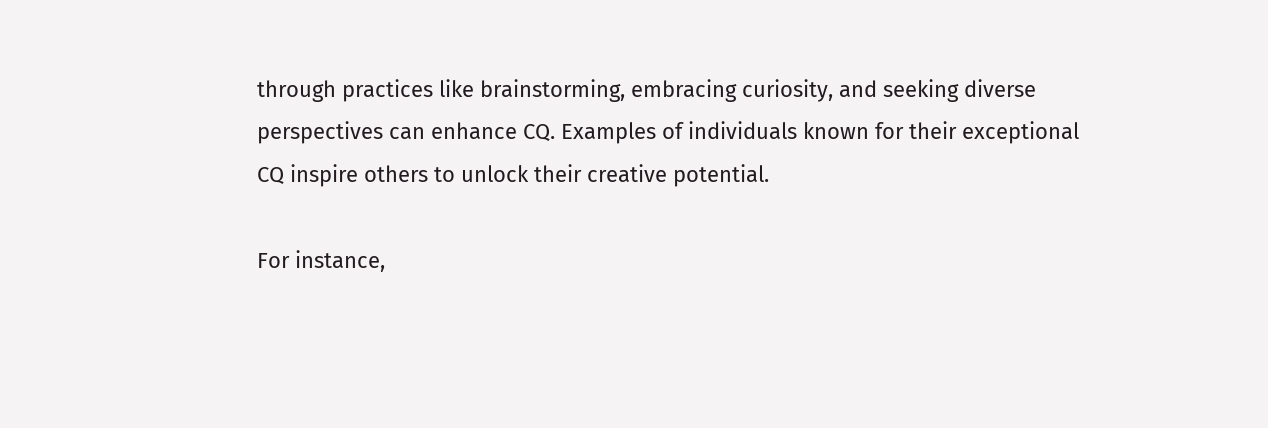through practices like brainstorming, embracing curiosity, and seeking diverse perspectives can enhance CQ. Examples of individuals known for their exceptional CQ inspire others to unlock their creative potential.

For instance,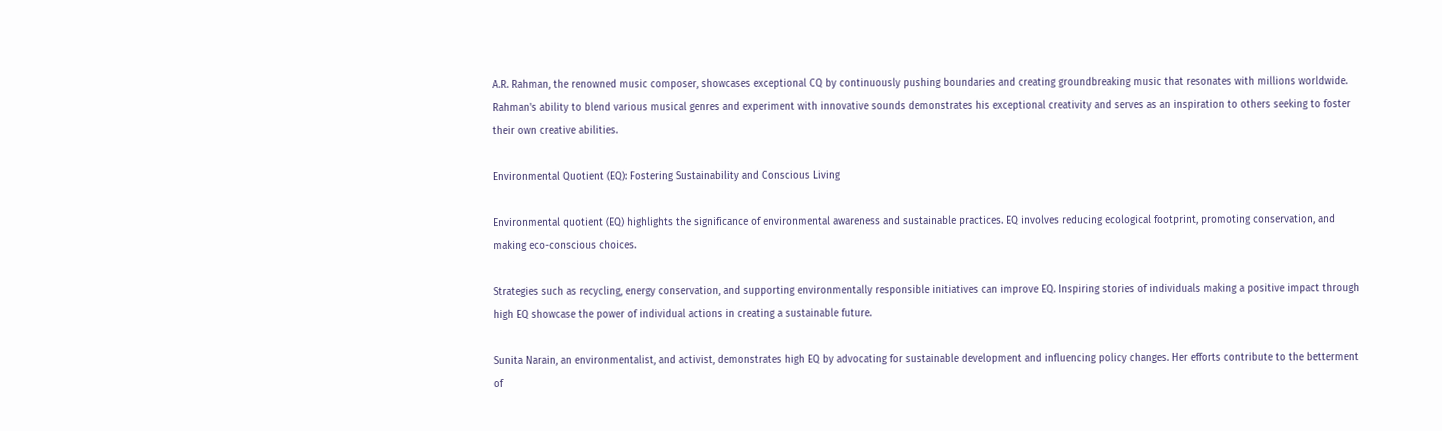A.R. Rahman, the renowned music composer, showcases exceptional CQ by continuously pushing boundaries and creating groundbreaking music that resonates with millions worldwide. Rahman's ability to blend various musical genres and experiment with innovative sounds demonstrates his exceptional creativity and serves as an inspiration to others seeking to foster their own creative abilities.

Environmental Quotient (EQ): Fostering Sustainability and Conscious Living

Environmental quotient (EQ) highlights the significance of environmental awareness and sustainable practices. EQ involves reducing ecological footprint, promoting conservation, and making eco-conscious choices.

Strategies such as recycling, energy conservation, and supporting environmentally responsible initiatives can improve EQ. Inspiring stories of individuals making a positive impact through high EQ showcase the power of individual actions in creating a sustainable future.

Sunita Narain, an environmentalist, and activist, demonstrates high EQ by advocating for sustainable development and influencing policy changes. Her efforts contribute to the betterment of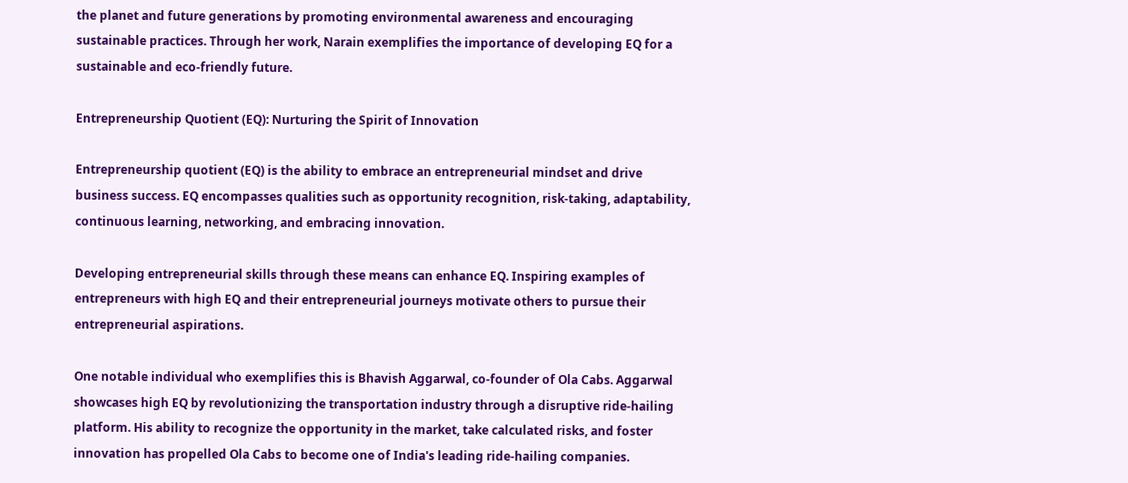the planet and future generations by promoting environmental awareness and encouraging sustainable practices. Through her work, Narain exemplifies the importance of developing EQ for a sustainable and eco-friendly future.

Entrepreneurship Quotient (EQ): Nurturing the Spirit of Innovation

Entrepreneurship quotient (EQ) is the ability to embrace an entrepreneurial mindset and drive business success. EQ encompasses qualities such as opportunity recognition, risk-taking, adaptability, continuous learning, networking, and embracing innovation.

Developing entrepreneurial skills through these means can enhance EQ. Inspiring examples of entrepreneurs with high EQ and their entrepreneurial journeys motivate others to pursue their entrepreneurial aspirations.

One notable individual who exemplifies this is Bhavish Aggarwal, co-founder of Ola Cabs. Aggarwal showcases high EQ by revolutionizing the transportation industry through a disruptive ride-hailing platform. His ability to recognize the opportunity in the market, take calculated risks, and foster innovation has propelled Ola Cabs to become one of India's leading ride-hailing companies.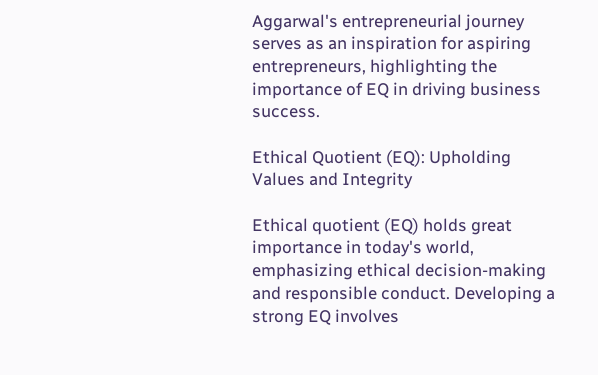Aggarwal's entrepreneurial journey serves as an inspiration for aspiring entrepreneurs, highlighting the importance of EQ in driving business success.

Ethical Quotient (EQ): Upholding Values and Integrity

Ethical quotient (EQ) holds great importance in today's world, emphasizing ethical decision-making and responsible conduct. Developing a strong EQ involves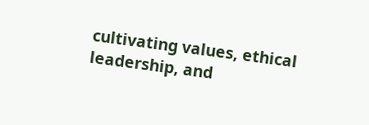cultivating values, ethical leadership, and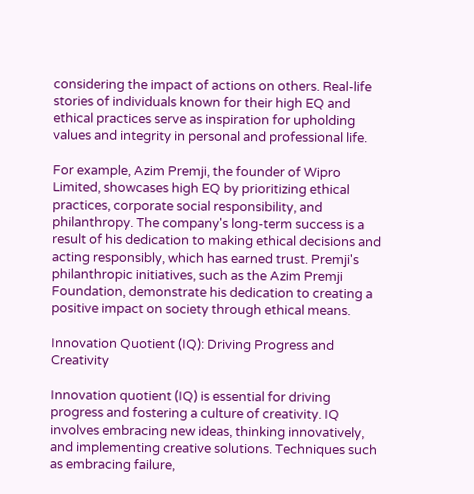considering the impact of actions on others. Real-life stories of individuals known for their high EQ and ethical practices serve as inspiration for upholding values and integrity in personal and professional life.

For example, Azim Premji, the founder of Wipro Limited, showcases high EQ by prioritizing ethical practices, corporate social responsibility, and philanthropy. The company's long-term success is a result of his dedication to making ethical decisions and acting responsibly, which has earned trust. Premji's philanthropic initiatives, such as the Azim Premji Foundation, demonstrate his dedication to creating a positive impact on society through ethical means.

Innovation Quotient (IQ): Driving Progress and Creativity

Innovation quotient (IQ) is essential for driving progress and fostering a culture of creativity. IQ involves embracing new ideas, thinking innovatively, and implementing creative solutions. Techniques such as embracing failure,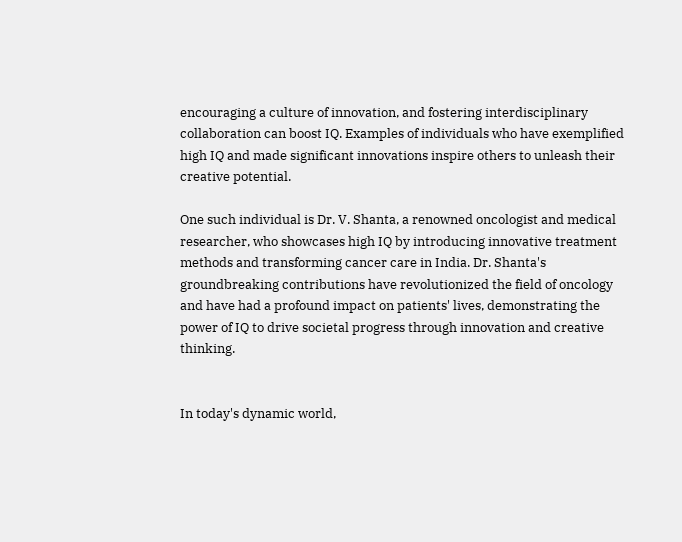encouraging a culture of innovation, and fostering interdisciplinary collaboration can boost IQ. Examples of individuals who have exemplified high IQ and made significant innovations inspire others to unleash their creative potential.

One such individual is Dr. V. Shanta, a renowned oncologist and medical researcher, who showcases high IQ by introducing innovative treatment methods and transforming cancer care in India. Dr. Shanta's groundbreaking contributions have revolutionized the field of oncology and have had a profound impact on patients' lives, demonstrating the power of IQ to drive societal progress through innovation and creative thinking.


In today's dynamic world,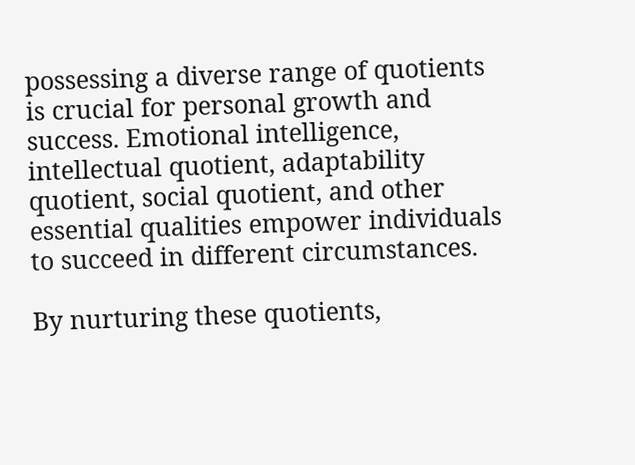possessing a diverse range of quotients is crucial for personal growth and success. Emotional intelligence, intellectual quotient, adaptability quotient, social quotient, and other essential qualities empower individuals to succeed in different circumstances.

By nurturing these quotients,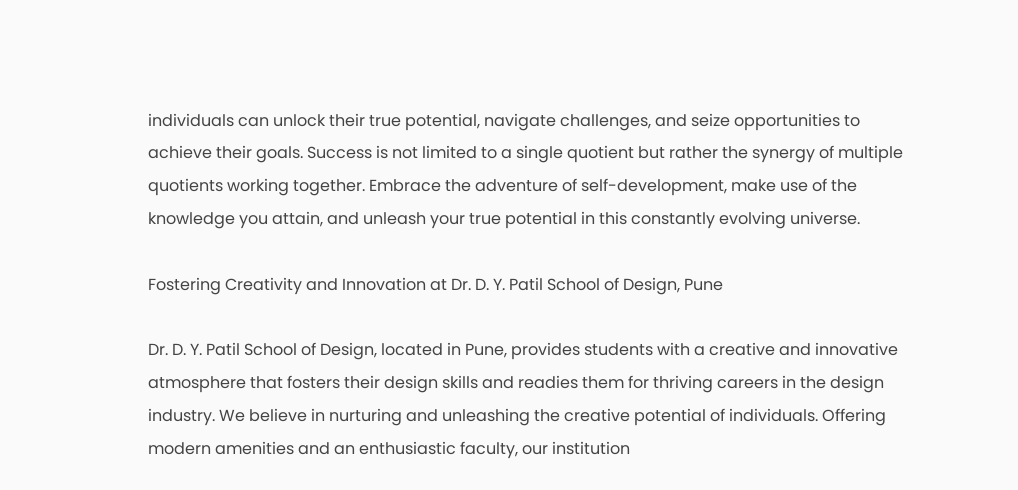individuals can unlock their true potential, navigate challenges, and seize opportunities to achieve their goals. Success is not limited to a single quotient but rather the synergy of multiple quotients working together. Embrace the adventure of self-development, make use of the knowledge you attain, and unleash your true potential in this constantly evolving universe.

Fostering Creativity and Innovation at Dr. D. Y. Patil School of Design, Pune

Dr. D. Y. Patil School of Design, located in Pune, provides students with a creative and innovative atmosphere that fosters their design skills and readies them for thriving careers in the design industry. We believe in nurturing and unleashing the creative potential of individuals. Offering modern amenities and an enthusiastic faculty, our institution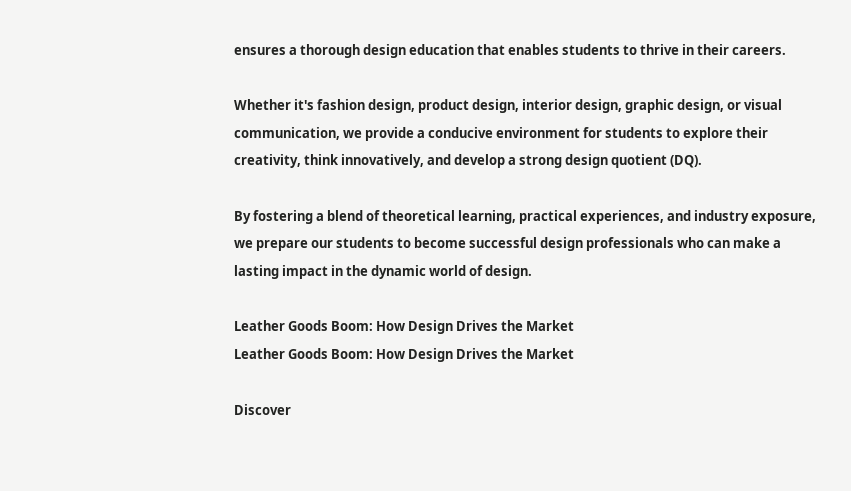ensures a thorough design education that enables students to thrive in their careers.

Whether it's fashion design, product design, interior design, graphic design, or visual communication, we provide a conducive environment for students to explore their creativity, think innovatively, and develop a strong design quotient (DQ).

By fostering a blend of theoretical learning, practical experiences, and industry exposure, we prepare our students to become successful design professionals who can make a lasting impact in the dynamic world of design.

Leather Goods Boom: How Design Drives the Market
Leather Goods Boom: How Design Drives the Market

Discover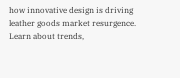how innovative design is driving leather goods market resurgence. Learn about trends,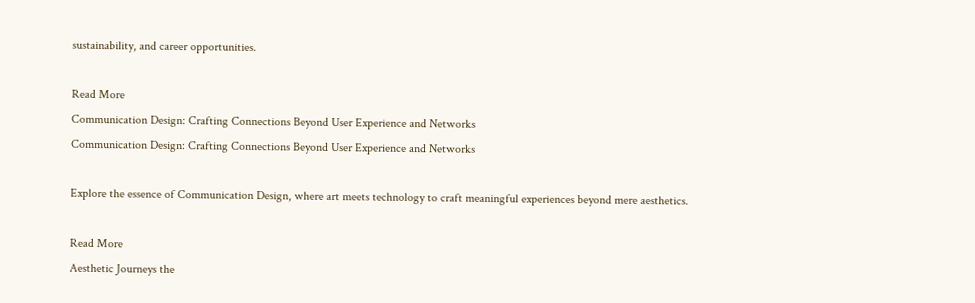sustainability, and career opportunities.

Read More
Communication Design: Crafting Connections Beyond User Experience and Networks
Communication Design: Crafting Connections Beyond User Experience and Networks

Explore the essence of Communication Design, where art meets technology to craft meaningful experiences beyond mere aesthetics.

Read More
Aesthetic Journeys the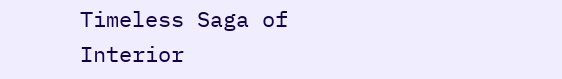Timeless Saga of Interior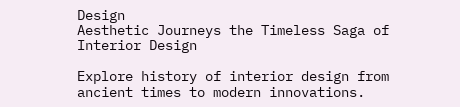Design
Aesthetic Journeys the Timeless Saga of Interior Design

Explore history of interior design from ancient times to modern innovations.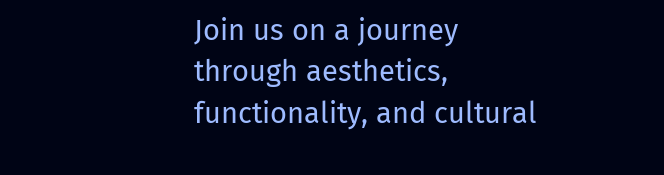Join us on a journey through aesthetics, functionality, and cultural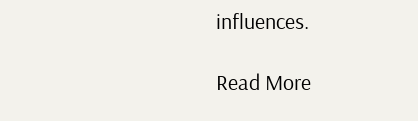influences.

Read More